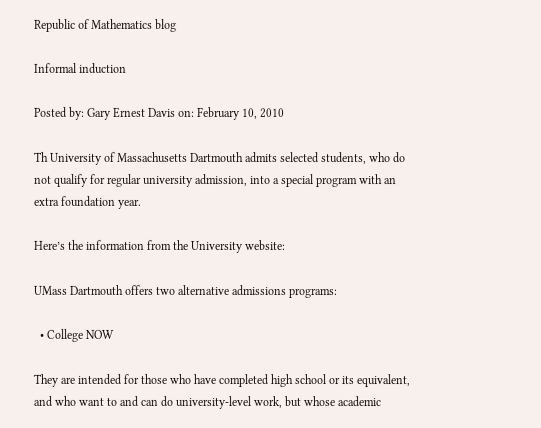Republic of Mathematics blog

Informal induction

Posted by: Gary Ernest Davis on: February 10, 2010

Th University of Massachusetts Dartmouth admits selected students, who do not qualify for regular university admission, into a special program with an extra foundation year.

Here’s the information from the University website:

UMass Dartmouth offers two alternative admissions programs:

  • College NOW

They are intended for those who have completed high school or its equivalent, and who want to and can do university-level work, but whose academic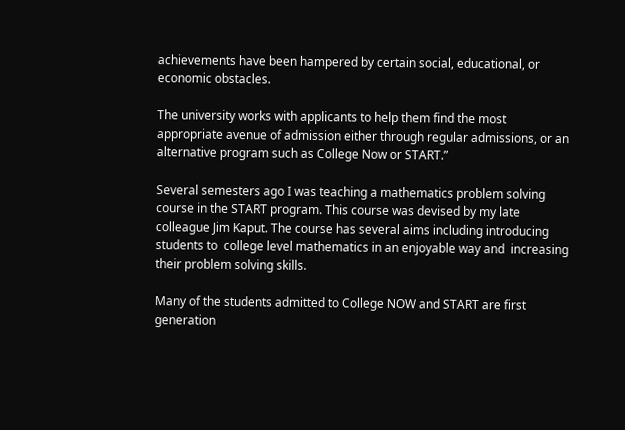achievements have been hampered by certain social, educational, or economic obstacles.

The university works with applicants to help them find the most appropriate avenue of admission either through regular admissions, or an alternative program such as College Now or START.”

Several semesters ago I was teaching a mathematics problem solving course in the START program. This course was devised by my late colleague Jim Kaput. The course has several aims including introducing students to  college level mathematics in an enjoyable way and  increasing their problem solving skills.

Many of the students admitted to College NOW and START are first generation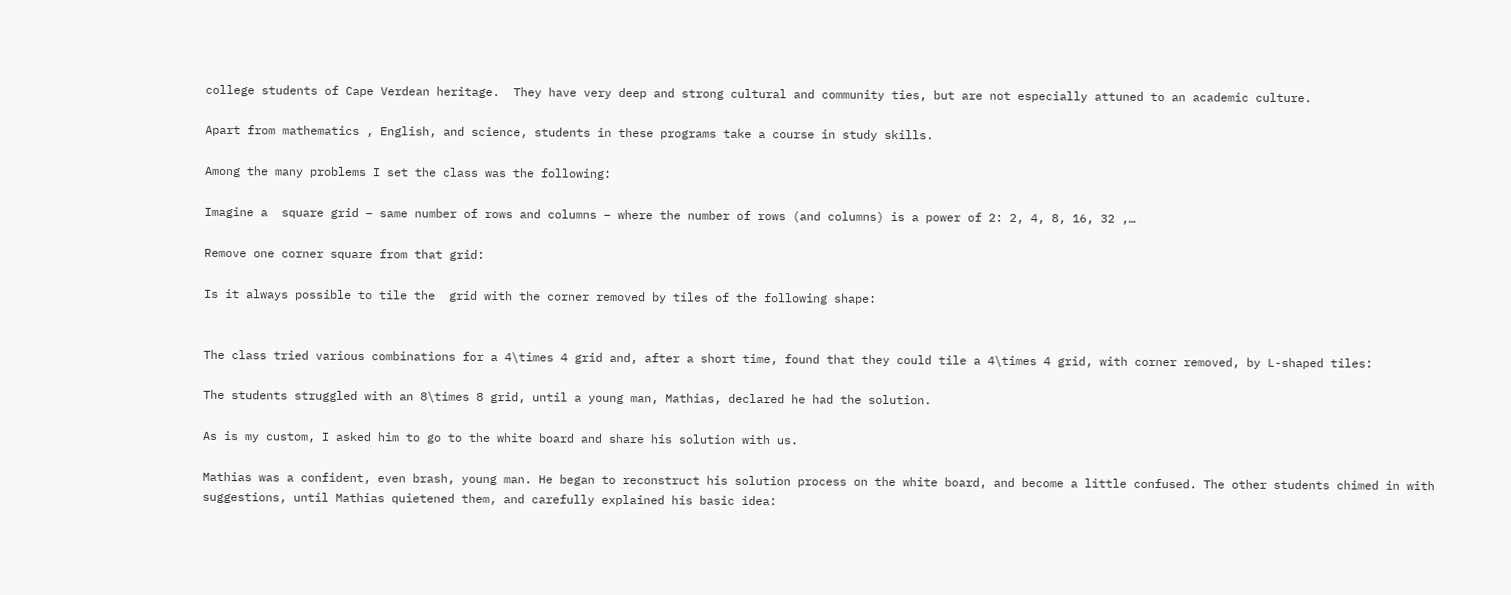college students of Cape Verdean heritage.  They have very deep and strong cultural and community ties, but are not especially attuned to an academic culture.

Apart from mathematics , English, and science, students in these programs take a course in study skills.

Among the many problems I set the class was the following:

Imagine a  square grid – same number of rows and columns – where the number of rows (and columns) is a power of 2: 2, 4, 8, 16, 32 ,…

Remove one corner square from that grid:

Is it always possible to tile the  grid with the corner removed by tiles of the following shape:


The class tried various combinations for a 4\times 4 grid and, after a short time, found that they could tile a 4\times 4 grid, with corner removed, by L-shaped tiles:

The students struggled with an 8\times 8 grid, until a young man, Mathias, declared he had the solution.

As is my custom, I asked him to go to the white board and share his solution with us.

Mathias was a confident, even brash, young man. He began to reconstruct his solution process on the white board, and become a little confused. The other students chimed in with suggestions, until Mathias quietened them, and carefully explained his basic idea: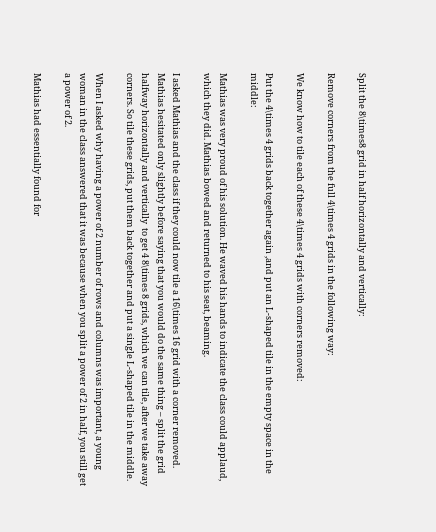Split the 8\times8 grid in half horizontally and vertically:

Remove corners from the full 4\times 4 grids in the following way:

We know how to tile each of these 4\times 4 grids with corners removed:

Put the 4\times 4 grids back together again ,and put an L-shaped tile in the empty space in the middle:

Mathias was very proud of his solution. He waved his hands to indicate the class could applaud, which they did. Mathias bowed and returned to his seat, beaming.

I asked Mathias and the class if they could now tile a 16\times 16 grid with a corner removed. Mathias hesitated only slightly before saying that you would do the same thing – split the grid halfway horizontally and vertically  to get 4 8\times 8 grids, which we can tile, after we take away corners. So tile these grids, put them back together and put a single L-shaped tile in the middle.

When I asked why having a power of 2 number of rows and columns was important, a young woman in the class answered that it was because when you split a power of 2 in half, you still get a power of 2.

Mathias had essentially found for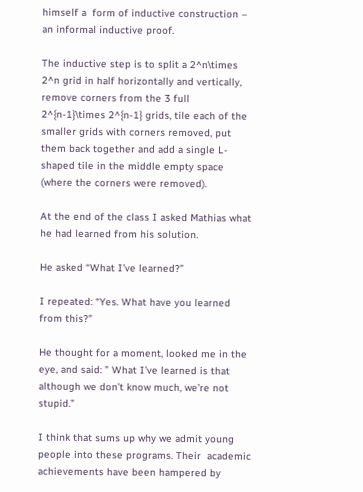himself a  form of inductive construction – an informal inductive proof.

The inductive step is to split a 2^n\times 2^n grid in half horizontally and vertically, remove corners from the 3 full 2^{n-1}\times 2^{n-1} grids, tile each of the smaller grids with corners removed, put them back together and add a single L-shaped tile in the middle empty space (where the corners were removed).

At the end of the class I asked Mathias what he had learned from his solution.

He asked “What I’ve learned?”

I repeated: “Yes. What have you learned from this?”

He thought for a moment, looked me in the eye, and said: ” What I’ve learned is that although we don’t know much, we’re not stupid.”

I think that sums up why we admit young people into these programs. Their  academic achievements have been hampered by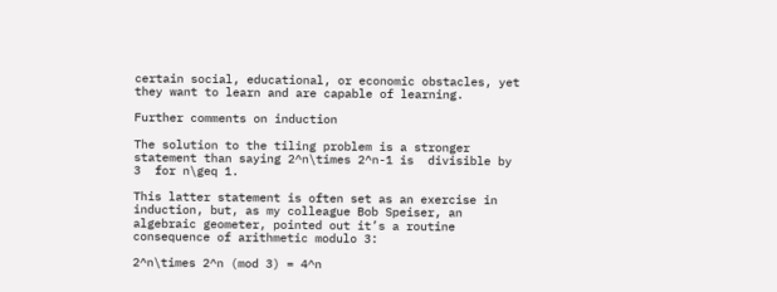certain social, educational, or economic obstacles, yet they want to learn and are capable of learning.

Further comments on induction

The solution to the tiling problem is a stronger statement than saying 2^n\times 2^n-1 is  divisible by 3  for n\geq 1.

This latter statement is often set as an exercise in induction, but, as my colleague Bob Speiser, an algebraic geometer, pointed out it’s a routine consequence of arithmetic modulo 3:

2^n\times 2^n (mod 3) = 4^n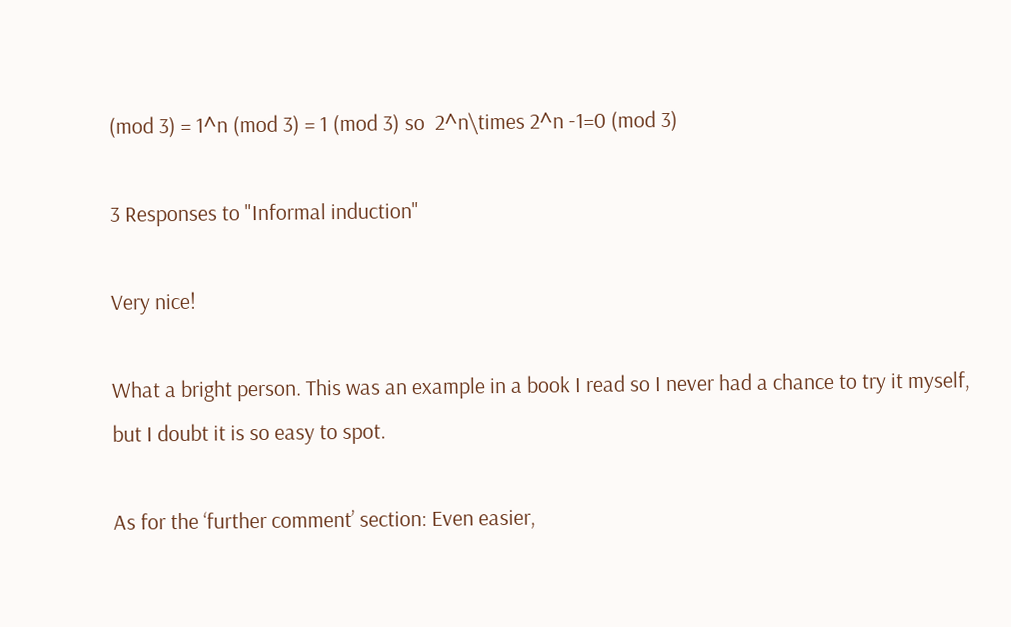(mod 3) = 1^n (mod 3) = 1 (mod 3) so  2^n\times 2^n -1=0 (mod 3)

3 Responses to "Informal induction"

Very nice!

What a bright person. This was an example in a book I read so I never had a chance to try it myself, but I doubt it is so easy to spot.

As for the ‘further comment’ section: Even easier,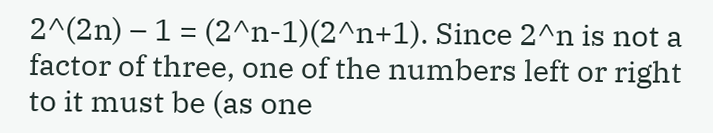2^(2n) – 1 = (2^n-1)(2^n+1). Since 2^n is not a factor of three, one of the numbers left or right to it must be (as one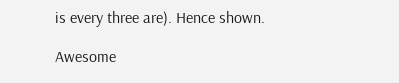is every three are). Hence shown.

Awesome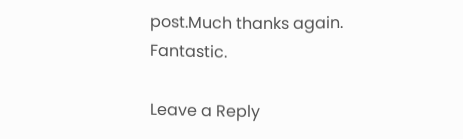post.Much thanks again. Fantastic.

Leave a Reply